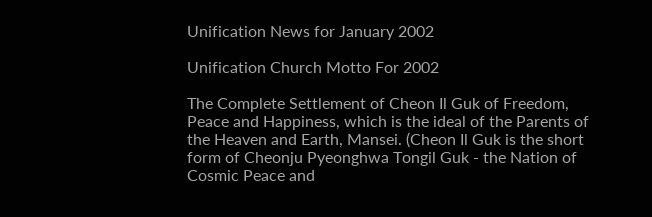Unification News for January 2002

Unification Church Motto For 2002

The Complete Settlement of Cheon Il Guk of Freedom, Peace and Happiness, which is the ideal of the Parents of the Heaven and Earth, Mansei. (Cheon Il Guk is the short form of Cheonju Pyeonghwa Tongil Guk - the Nation of Cosmic Peace and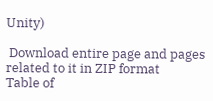Unity)

 Download entire page and pages related to it in ZIP format
Table of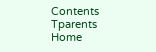Contents
Tparents Home